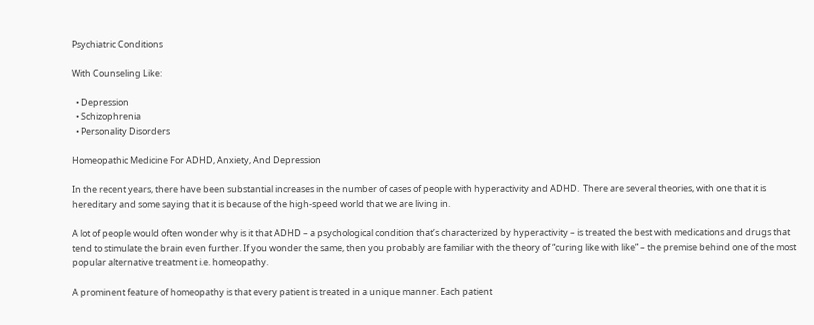Psychiatric Conditions

With Counseling Like:

  • Depression
  • Schizophrenia
  • Personality Disorders

Homeopathic Medicine For ADHD, Anxiety, And Depression

In the recent years, there have been substantial increases in the number of cases of people with hyperactivity and ADHD.  There are several theories, with one that it is hereditary and some saying that it is because of the high-speed world that we are living in.

A lot of people would often wonder why is it that ADHD – a psychological condition that’s characterized by hyperactivity – is treated the best with medications and drugs that tend to stimulate the brain even further. If you wonder the same, then you probably are familiar with the theory of “curing like with like” – the premise behind one of the most popular alternative treatment i.e. homeopathy.

A prominent feature of homeopathy is that every patient is treated in a unique manner. Each patient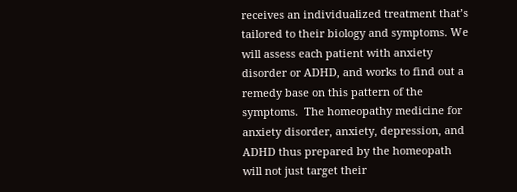receives an individualized treatment that’s tailored to their biology and symptoms. We will assess each patient with anxiety disorder or ADHD, and works to find out a remedy base on this pattern of the symptoms.  The homeopathy medicine for anxiety disorder, anxiety, depression, and ADHD thus prepared by the homeopath will not just target their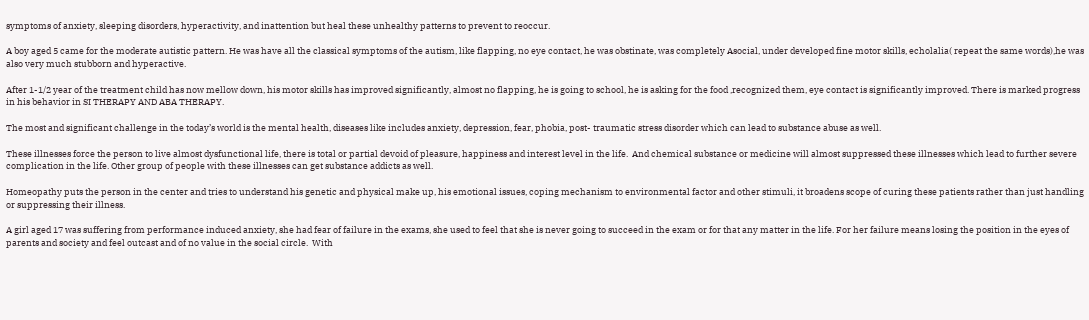symptoms of anxiety, sleeping disorders, hyperactivity, and inattention but heal these unhealthy patterns to prevent to reoccur.

A boy aged 5 came for the moderate autistic pattern. He was have all the classical symptoms of the autism, like flapping, no eye contact, he was obstinate, was completely Asocial, under developed fine motor skills, echolalia( repeat the same words),he was also very much stubborn and hyperactive.

After 1-1/2 year of the treatment child has now mellow down, his motor skills has improved significantly, almost no flapping, he is going to school, he is asking for the food ,recognized them, eye contact is significantly improved. There is marked progress in his behavior in SI THERAPY AND ABA THERAPY.

The most and significant challenge in the today’s world is the mental health, diseases like includes anxiety, depression, fear, phobia, post- traumatic stress disorder which can lead to substance abuse as well.

These illnesses force the person to live almost dysfunctional life, there is total or partial devoid of pleasure, happiness and interest level in the life.  And chemical substance or medicine will almost suppressed these illnesses which lead to further severe complication in the life. Other group of people with these illnesses can get substance addicts as well.

Homeopathy puts the person in the center and tries to understand his genetic and physical make up, his emotional issues, coping mechanism to environmental factor and other stimuli, it broadens scope of curing these patients rather than just handling or suppressing their illness.

A girl aged 17 was suffering from performance induced anxiety, she had fear of failure in the exams, she used to feel that she is never going to succeed in the exam or for that any matter in the life. For her failure means losing the position in the eyes of parents and society and feel outcast and of no value in the social circle.  With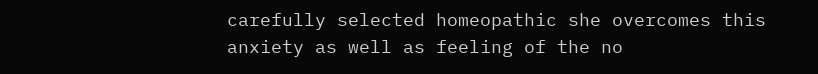carefully selected homeopathic she overcomes this anxiety as well as feeling of the no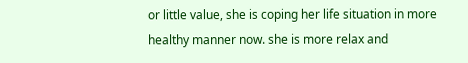or little value, she is coping her life situation in more healthy manner now. she is more relax and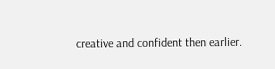creative and confident then earlier.